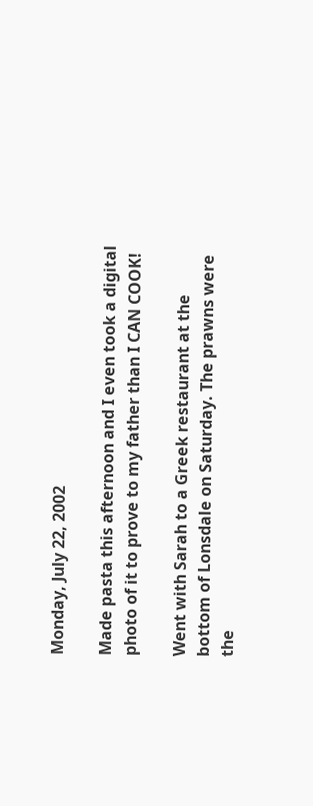Monday, July 22, 2002

Made pasta this afternoon and I even took a digital photo of it to prove to my father than I CAN COOK!

Went with Sarah to a Greek restaurant at the bottom of Lonsdale on Saturday. The prawns were the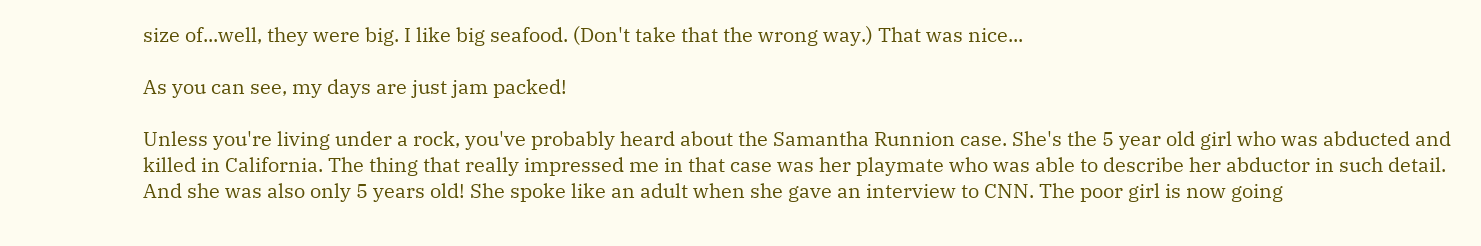size of...well, they were big. I like big seafood. (Don't take that the wrong way.) That was nice...

As you can see, my days are just jam packed!

Unless you're living under a rock, you've probably heard about the Samantha Runnion case. She's the 5 year old girl who was abducted and killed in California. The thing that really impressed me in that case was her playmate who was able to describe her abductor in such detail. And she was also only 5 years old! She spoke like an adult when she gave an interview to CNN. The poor girl is now going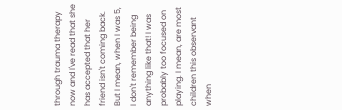through trauma therapy now and I've read that she has accepted that her friend isn't coming back. But I mean, when I was 5, I don't remember being anything like that! I was probably too focused on playing. I mean, are most children this observant when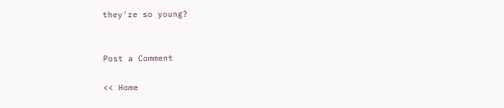they're so young?


Post a Comment

<< Home